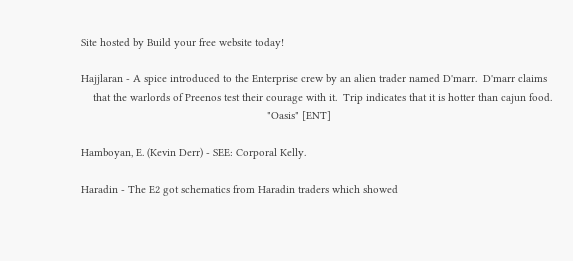Site hosted by Build your free website today!

Hajjlaran - A spice introduced to the Enterprise crew by an alien trader named D'marr.  D'marr claims
    that the warlords of Preenos test their courage with it.  Trip indicates that it is hotter than cajun food.
                                                              "Oasis" [ENT]

Hamboyan, E. (Kevin Derr) - SEE: Corporal Kelly.

Haradin - The E2 got schematics from Haradin traders which showed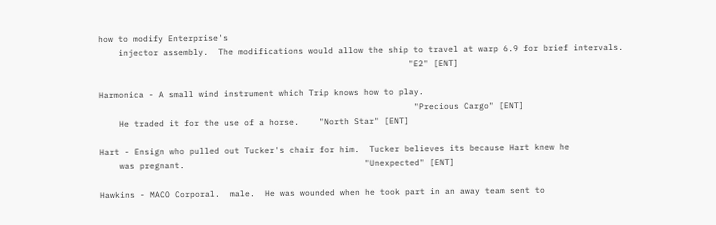how to modify Enterprise's
    injector assembly.  The modifications would allow the ship to travel at warp 6.9 for brief intervals.
                                                              "E2" [ENT]

Harmonica - A small wind instrument which Trip knows how to play.
                                                               "Precious Cargo" [ENT]
    He traded it for the use of a horse.    "North Star" [ENT]

Hart - Ensign who pulled out Tucker's chair for him.  Tucker believes its because Hart knew he
    was pregnant.                                    "Unexpected" [ENT]

Hawkins - MACO Corporal.  male.  He was wounded when he took part in an away team sent to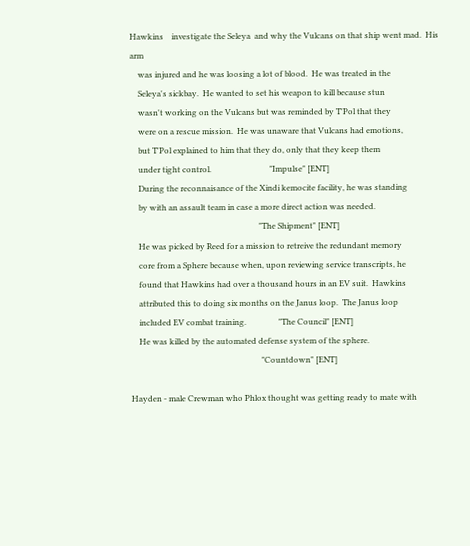Hawkins    investigate the Seleya  and why the Vulcans on that ship went mad.  His arm
    was injured and he was loosing a lot of blood.  He was treated in the
    Seleya's sickbay.  He wanted to set his weapon to kill because stun
    wasn't working on the Vulcans but was reminded by T'Pol that they
    were on a rescue mission.  He was unaware that Vulcans had emotions,
    but T'Pol explained to him that they do, only that they keep them
    under tight control.                             "Impulse" [ENT]
    During the reconnaisance of the Xindi kemocite facility, he was standing
    by with an assault team in case a more direct action was needed.
                                                                "The Shipment" [ENT]
    He was picked by Reed for a mission to retreive the redundant memory
    core from a Sphere because when, upon reviewing service transcripts, he
    found that Hawkins had over a thousand hours in an EV suit.  Hawkins
    attributed this to doing six months on the Janus loop.  The Janus loop
    included EV combat training.                "The Council" [ENT]
    He was killed by the automated defense system of the sphere.
                                                                 "Countdown" [ENT]

Hayden - male Crewman who Phlox thought was getting ready to mate with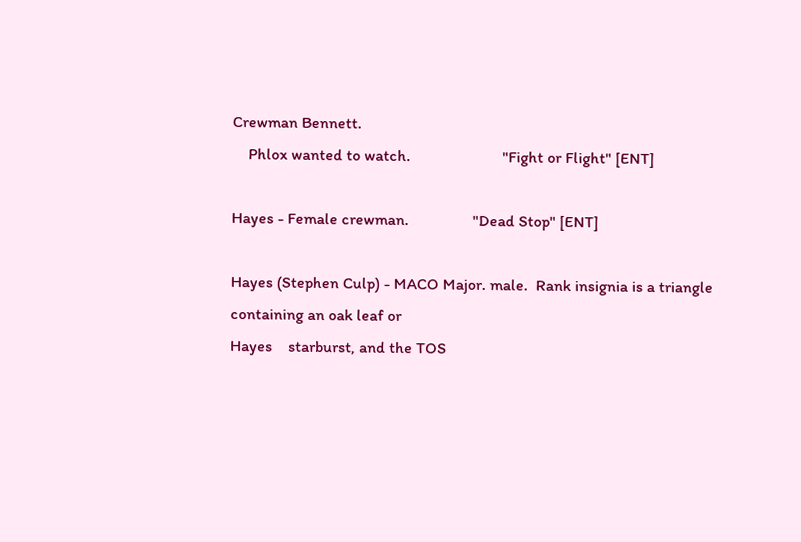Crewman Bennett.
    Phlox wanted to watch.                       "Fight or Flight" [ENT]

Hayes - Female crewman.                "Dead Stop" [ENT]

Hayes (Stephen Culp) - MACO Major. male.  Rank insignia is a triangle containing an oak leaf or
Hayes    starburst, and the TOS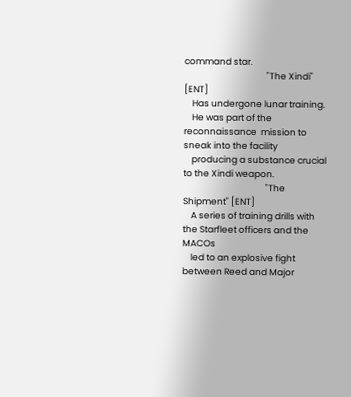command star.
                                         "The Xindi" [ENT]
    Has undergone lunar training.
    He was part of the reconnaissance  mission to sneak into the facility
    producing a substance crucial to the Xindi weapon.
                                         "The Shipment" [ENT]
    A series of training drills with the Starfleet officers and the MACOs
    led to an explosive fight between Reed and Major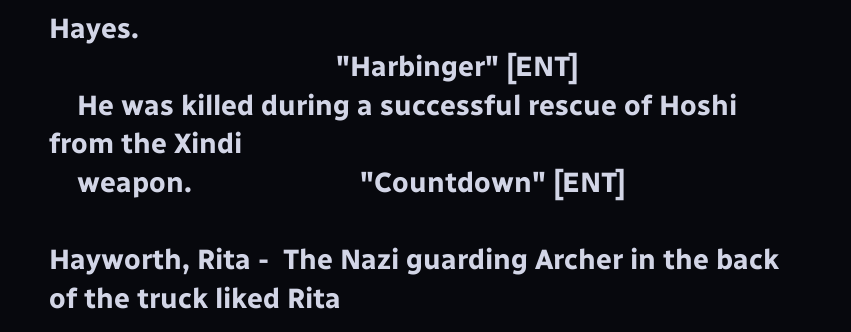Hayes.
                                         "Harbinger" [ENT]
    He was killed during a successful rescue of Hoshi from the Xindi
    weapon.                        "Countdown" [ENT]

Hayworth, Rita -  The Nazi guarding Archer in the back of the truck liked Rita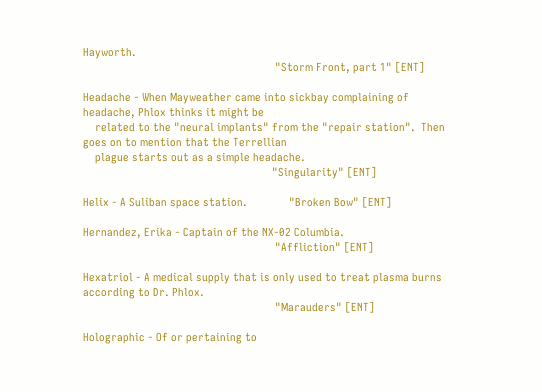Hayworth.
                                                                "Storm Front, part 1" [ENT]

Headache - When Mayweather came into sickbay complaining of headache, Phlox thinks it might be
    related to the "neural implants" from the "repair station".  Then goes on to mention that the Terrellian
    plague starts out as a simple headache.
                                                               "Singularity" [ENT]

Helix - A Suliban space station.              "Broken Bow" [ENT]

Hernandez, Erika - Captain of the NX-02 Columbia.
                                                                "Affliction" [ENT]

Hexatriol - A medical supply that is only used to treat plasma burns according to Dr. Phlox.
                                                                "Marauders" [ENT]

Holographic - Of or pertaining to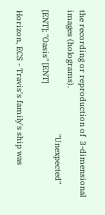the recording or reproduction of  3-dimensional images (holograms).
                                                              "Unexpected" [ENT]; "Oasis" [ENT]

Horizon, ECS - Travis's family's ship was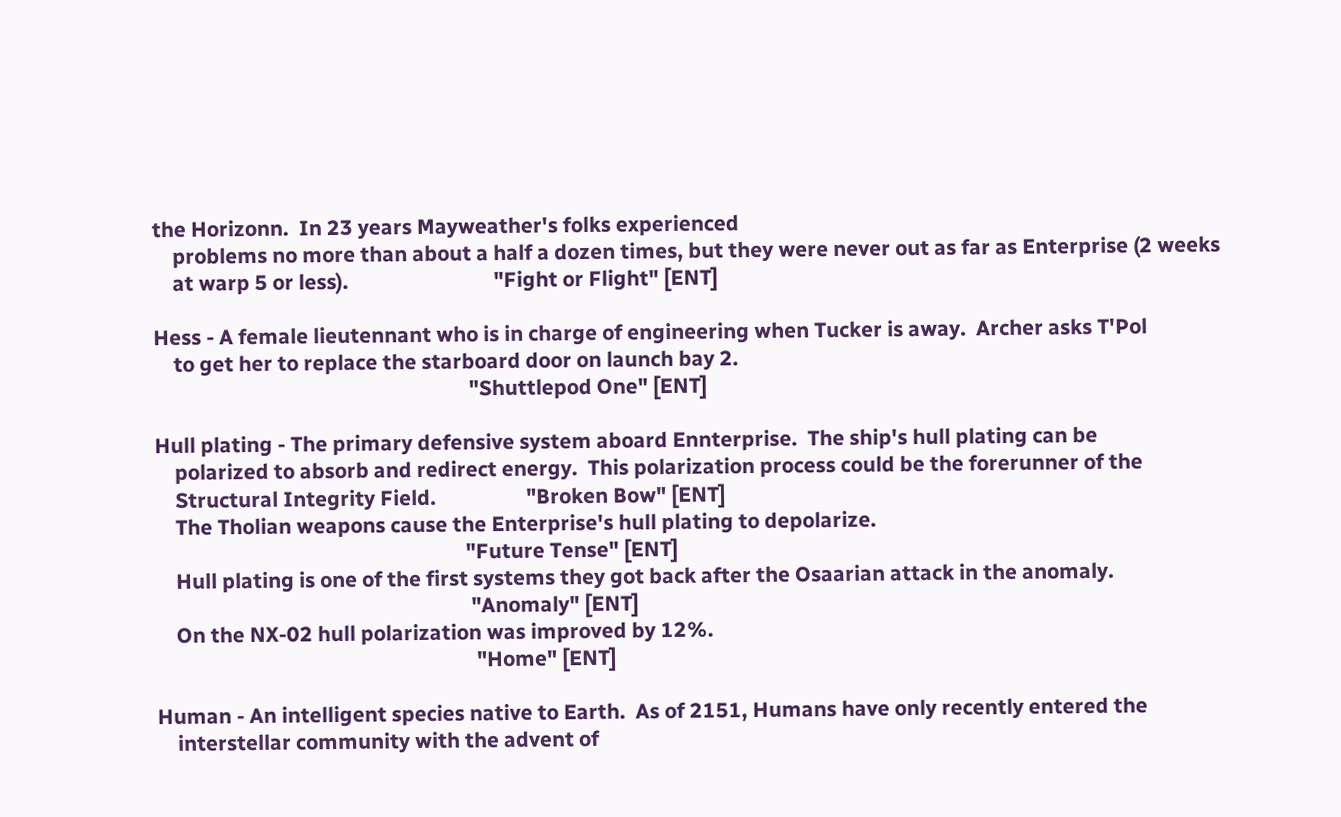the Horizonn.  In 23 years Mayweather's folks experienced
    problems no more than about a half a dozen times, but they were never out as far as Enterprise (2 weeks
    at warp 5 or less).                             "Fight or Flight" [ENT]

Hess - A female lieutennant who is in charge of engineering when Tucker is away.  Archer asks T'Pol
    to get her to replace the starboard door on launch bay 2.
                                                               "Shuttlepod One" [ENT]

Hull plating - The primary defensive system aboard Ennterprise.  The ship's hull plating can be
    polarized to absorb and redirect energy.  This polarization process could be the forerunner of the
    Structural Integrity Field.                  "Broken Bow" [ENT]
    The Tholian weapons cause the Enterprise's hull plating to depolarize.
                                                              "Future Tense" [ENT]
    Hull plating is one of the first systems they got back after the Osaarian attack in the anomaly.
                                                               "Anomaly" [ENT]
    On the NX-02 hull polarization was improved by 12%.
                                                                "Home" [ENT]

Human - An intelligent species native to Earth.  As of 2151, Humans have only recently entered the
    interstellar community with the advent of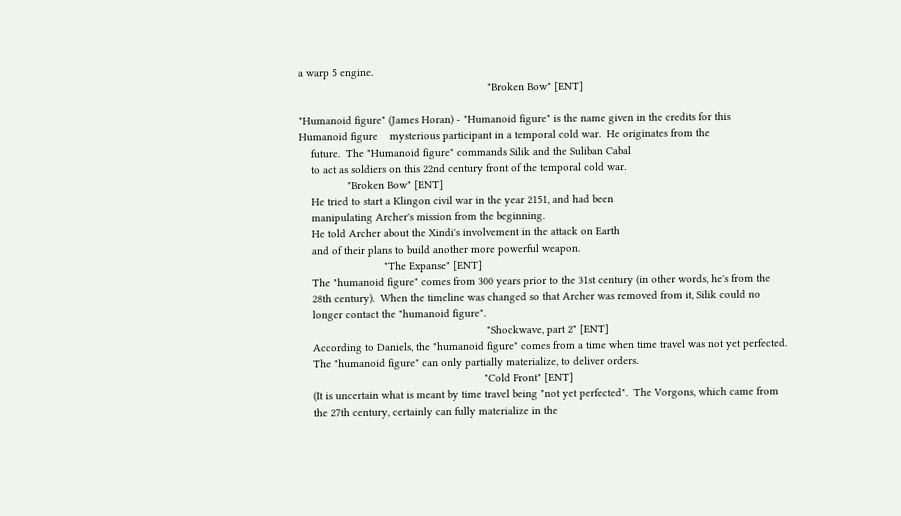a warp 5 engine.
                                                               "Broken Bow" [ENT]

"Humanoid figure" (James Horan) - "Humanoid figure" is the name given in the credits for this
Humanoid figure    mysterious participant in a temporal cold war.  He originates from the
    future.  The "Humanoid figure" commands Silik and the Suliban Cabal
    to act as soldiers on this 22nd century front of the temporal cold war.
                "Broken Bow" [ENT]
    He tried to start a Klingon civil war in the year 2151, and had been
    manipulating Archer's mission from the beginning.
    He told Archer about the Xindi's involvement in the attack on Earth
    and of their plans to build another more powerful weapon.
                            "The Expanse" [ENT]
    The "humanoid figure" comes from 300 years prior to the 31st century (in other words, he's from the
    28th century).  When the timeline was changed so that Archer was removed from it, Silik could no
    longer contact the "humanoid figure".
                                                              "Shockwave, part 2" [ENT]
    According to Daniels, the "humanoid figure" comes from a time when time travel was not yet perfected.
    The "humanoid figure" can only partially materialize, to deliver orders.
                                                             "Cold Front" [ENT]
    (It is uncertain what is meant by time travel being "not yet perfected".  The Vorgons, which came from
    the 27th century, certainly can fully materialize in the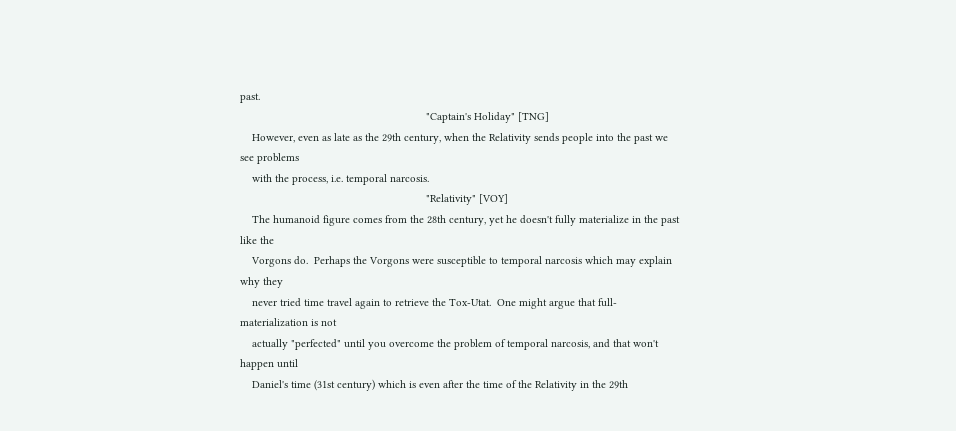past.
                                                              "Captain's Holiday" [TNG]
    However, even as late as the 29th century, when the Relativity sends people into the past we see problems
    with the process, i.e. temporal narcosis.
                                                              "Relativity" [VOY]
    The humanoid figure comes from the 28th century, yet he doesn't fully materialize in the past like the
    Vorgons do.  Perhaps the Vorgons were susceptible to temporal narcosis which may explain why they
    never tried time travel again to retrieve the Tox-Utat.  One might argue that full-materialization is not
    actually "perfected" until you overcome the problem of temporal narcosis, and that won't happen until
    Daniel's time (31st century) which is even after the time of the Relativity in the 29th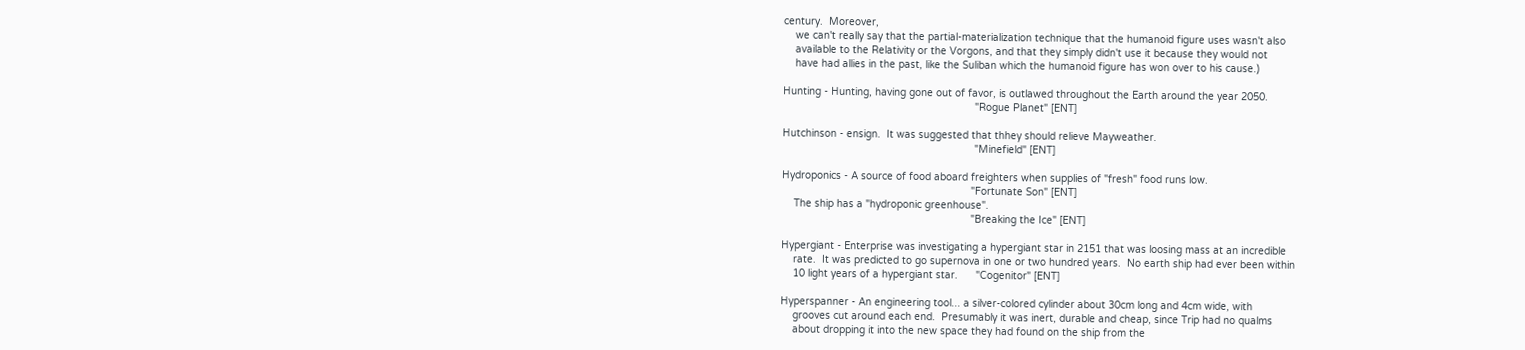century.  Moreover,
    we can't really say that the partial-materialization technique that the humanoid figure uses wasn't also
    available to the Relativity or the Vorgons, and that they simply didn't use it because they would not
    have had allies in the past, like the Suliban which the humanoid figure has won over to his cause.)

Hunting - Hunting, having gone out of favor, is outlawed throughout the Earth around the year 2050.
                                                                "Rogue Planet" [ENT]

Hutchinson - ensign.  It was suggested that thhey should relieve Mayweather.
                                                                "Minefield" [ENT]

Hydroponics - A source of food aboard freighters when supplies of "fresh" food runs low.
                                                               "Fortunate Son" [ENT]
    The ship has a "hydroponic greenhouse".
                                                               "Breaking the Ice" [ENT]

Hypergiant - Enterprise was investigating a hypergiant star in 2151 that was loosing mass at an incredible
    rate.  It was predicted to go supernova in one or two hundred years.  No earth ship had ever been within
    10 light years of a hypergiant star.      "Cogenitor" [ENT]

Hyperspanner - An engineering tool... a silver-colored cylinder about 30cm long and 4cm wide, with
    grooves cut around each end.  Presumably it was inert, durable and cheap, since Trip had no qualms
    about dropping it into the new space they had found on the ship from the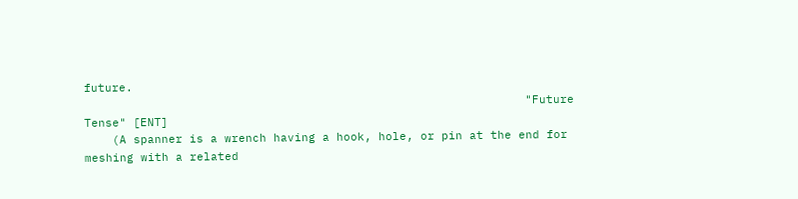future.
                                                               "Future Tense" [ENT]
    (A spanner is a wrench having a hook, hole, or pin at the end for meshing with a related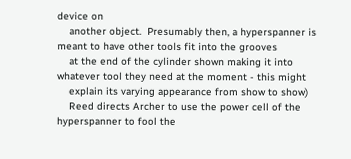device on
    another object.  Presumably then, a hyperspanner is meant to have other tools fit into the grooves
    at the end of the cylinder shown making it into whatever tool they need at the moment - this might
    explain its varying appearance from show to show)
    Reed directs Archer to use the power cell of the hyperspanner to fool the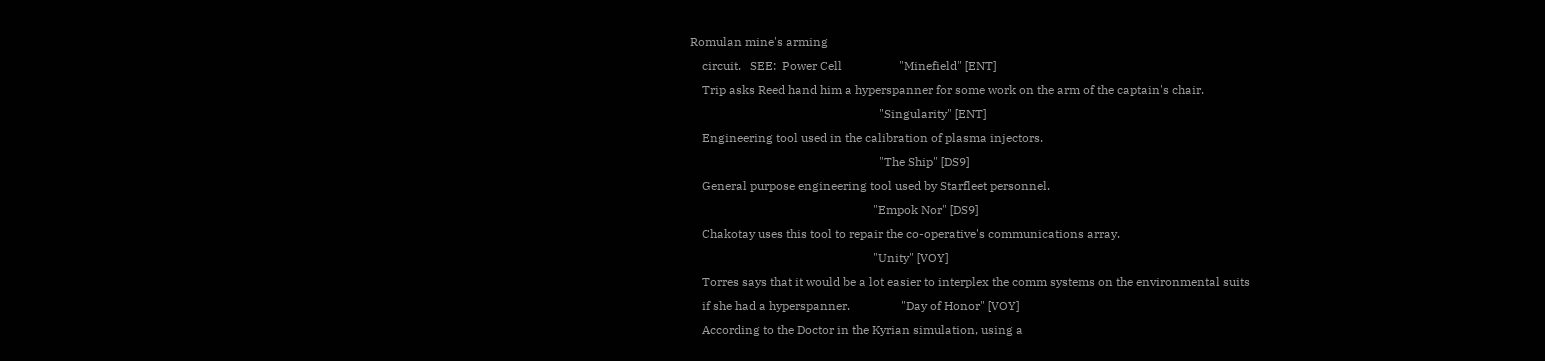Romulan mine's arming
    circuit.   SEE:  Power Cell                   "Minefield" [ENT]
    Trip asks Reed hand him a hyperspanner for some work on the arm of the captain's chair.
                                                               "Singularity" [ENT]
    Engineering tool used in the calibration of plasma injectors.
                                                               "The Ship" [DS9]
    General purpose engineering tool used by Starfleet personnel.
                                                             "Empok Nor" [DS9]
    Chakotay uses this tool to repair the co-operative's communications array.
                                                             "Unity" [VOY]
    Torres says that it would be a lot easier to interplex the comm systems on the environmental suits
    if she had a hyperspanner.                 "Day of Honor" [VOY]
    According to the Doctor in the Kyrian simulation, using a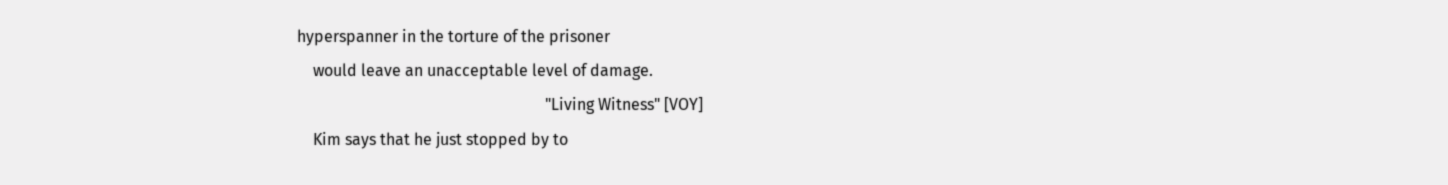hyperspanner in the torture of the prisoner
    would leave an unacceptable level of damage.
                                                              "Living Witness" [VOY]
    Kim says that he just stopped by to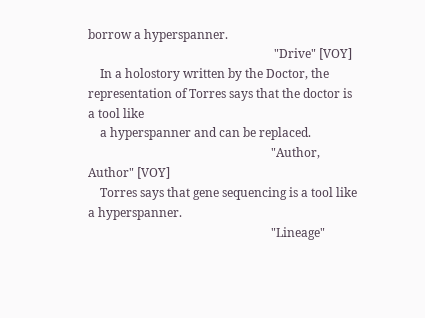borrow a hyperspanner.
                                                              "Drive" [VOY]
    In a holostory written by the Doctor, the representation of Torres says that the doctor is a tool like
    a hyperspanner and can be replaced.
                                                             "Author, Author" [VOY]
    Torres says that gene sequencing is a tool like a hyperspanner.
                                                             "Lineage"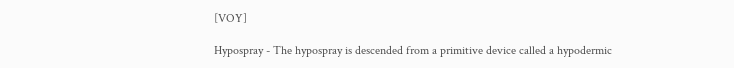[VOY]

Hypospray - The hypospray is descended from a primitive device called a hypodermic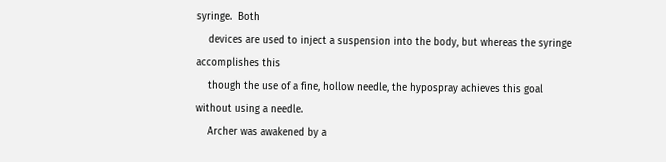syringe.  Both
    devices are used to inject a suspension into the body, but whereas the syringe accomplishes this
    though the use of a fine, hollow needle, the hypospray achieves this goal without using a needle.
    Archer was awakened by a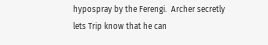hypospray by the Ferengi.  Archer secretly lets Trip know that he can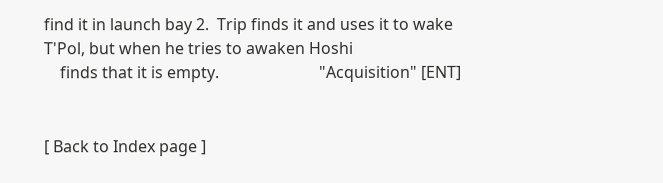find it in launch bay 2.  Trip finds it and uses it to wake T'Pol, but when he tries to awaken Hoshi
    finds that it is empty.                         "Acquisition" [ENT]


[ Back to Index page ]